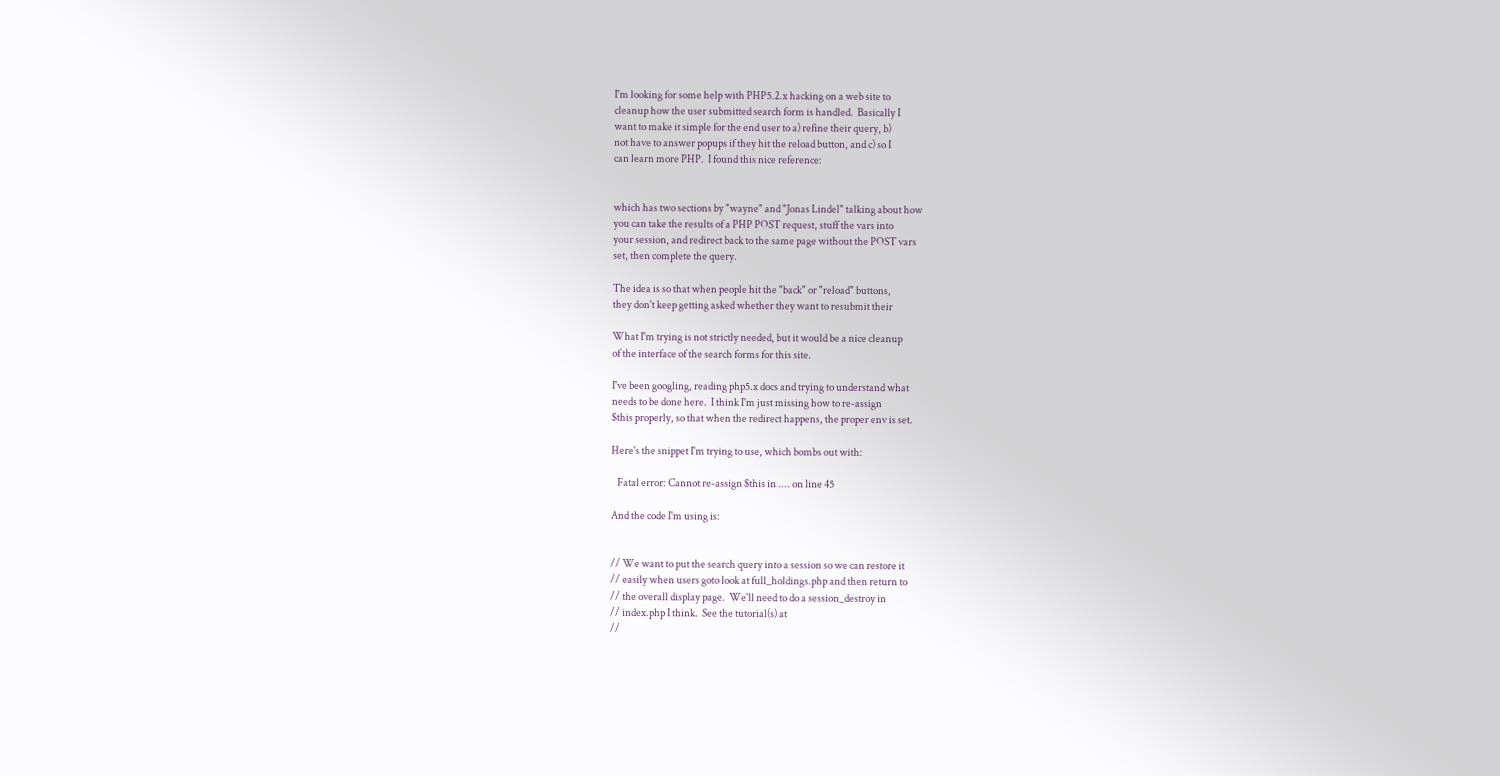I'm looking for some help with PHP5.2.x hacking on a web site to
cleanup how the user submitted search form is handled.  Basically I
want to make it simple for the end user to a) refine their query, b)
not have to answer popups if they hit the reload button, and c) so I
can learn more PHP.  I found this nice reference:


which has two sections by "wayne" and "Jonas Lindel" talking about how
you can take the results of a PHP POST request, stuff the vars into
your session, and redirect back to the same page without the POST vars
set, then complete the query.

The idea is so that when people hit the "back" or "reload" buttons,
they don't keep getting asked whether they want to resubmit their

What I'm trying is not strictly needed, but it would be a nice cleanup
of the interface of the search forms for this site.

I've been googling, reading php5.x docs and trying to understand what
needs to be done here.  I think I'm just missing how to re-assign
$this properly, so that when the redirect happens, the proper env is set.

Here's the snippet I'm trying to use, which bombs out with:

   Fatal error: Cannot re-assign $this in .... on line 45

And the code I'm using is:


// We want to put the search query into a session so we can restore it
// easily when users goto look at full_holdings.php and then return to
// the overall display page.  We'll need to do a session_destroy in
// index.php I think.  See the tutorial(s) at
//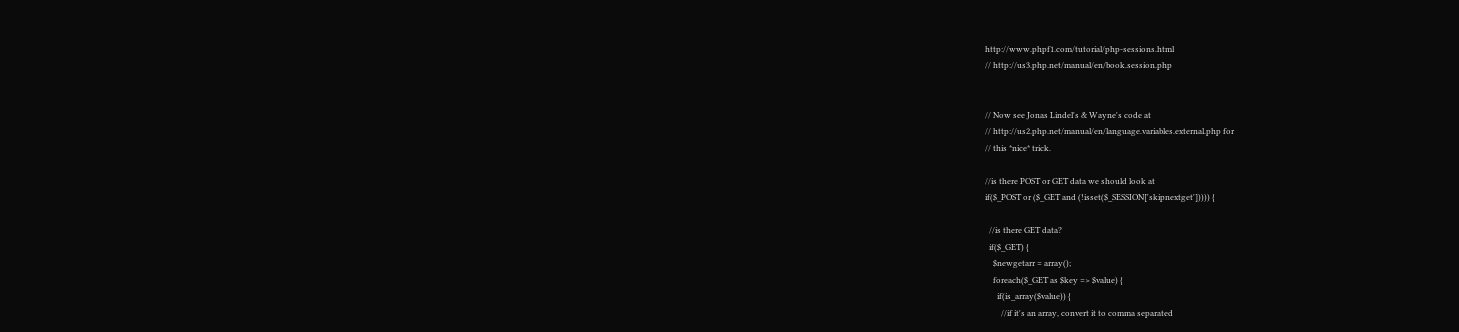http://www.phpf1.com/tutorial/php-sessions.html
// http://us3.php.net/manual/en/book.session.php


// Now see Jonas Lindel's & Wayne's code at
// http://us2.php.net/manual/en/language.variables.external.php for
// this *nice* trick.

//is there POST or GET data we should look at
if($_POST or ($_GET and (!isset($_SESSION['skipnextget'])))) {

  //is there GET data?
  if($_GET) {
    $newgetarr = array();
    foreach($_GET as $key => $value) {
      if(is_array($value)) {
        //if it's an array, convert it to comma separated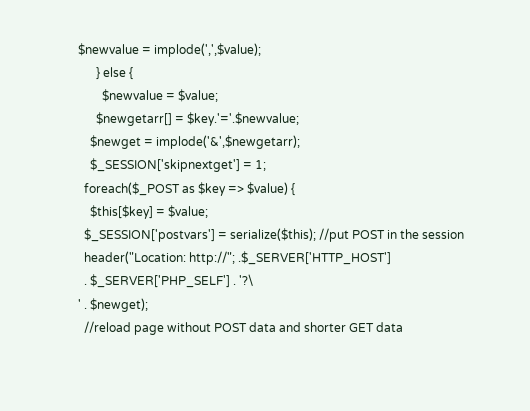$newvalue = implode(',',$value);
      } else {
        $newvalue = $value;
      $newgetarr[] = $key.'='.$newvalue;
    $newget = implode('&',$newgetarr);
    $_SESSION['skipnextget'] = 1;
  foreach($_POST as $key => $value) {
    $this[$key] = $value;
  $_SESSION['postvars'] = serialize($this); //put POST in the session
  header("Location: http://"; .$_SERVER['HTTP_HOST']
  . $_SERVER['PHP_SELF'] . '?\
' . $newget);
  //reload page without POST data and shorter GET data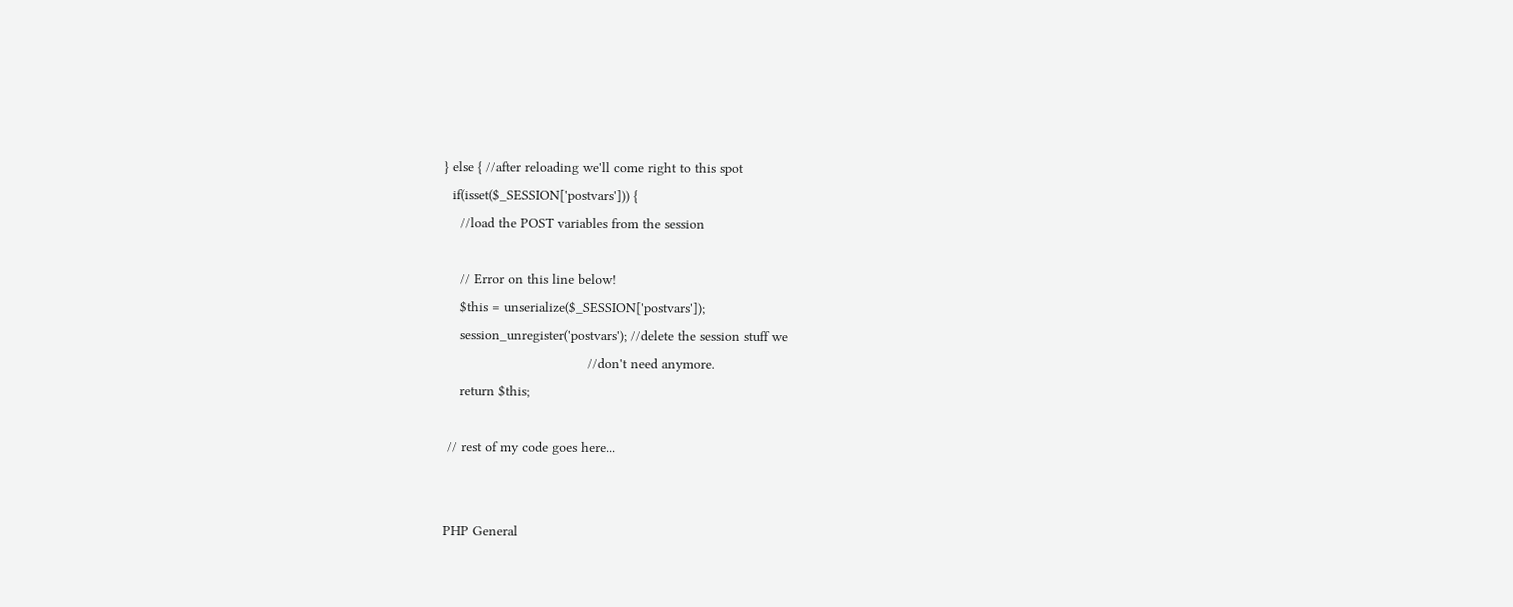} else { //after reloading we'll come right to this spot
  if(isset($_SESSION['postvars'])) {
    //load the POST variables from the session

    // Error on this line below!
    $this = unserialize($_SESSION['postvars']);
    session_unregister('postvars'); //delete the session stuff we
                                    //don't need anymore.
    return $this;

 // rest of my code goes here...


PHP General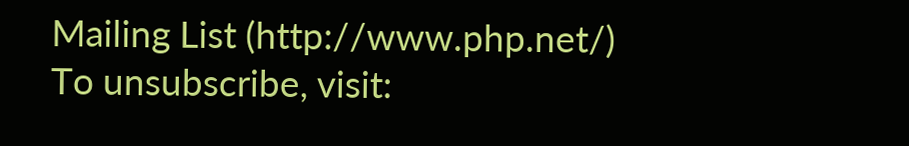Mailing List (http://www.php.net/)
To unsubscribe, visit: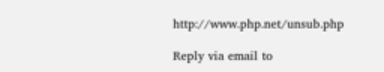http://www.php.net/unsub.php

Reply via email to